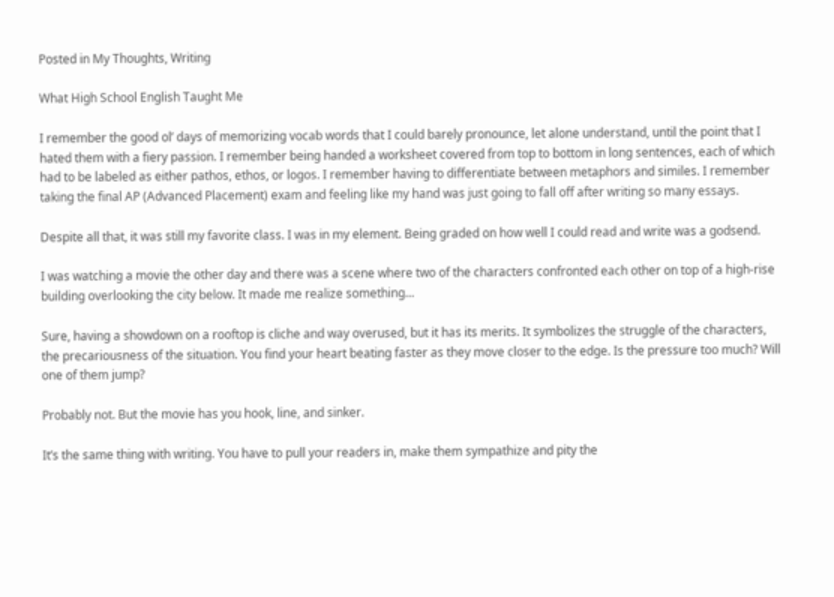Posted in My Thoughts, Writing

What High School English Taught Me

I remember the good ol’ days of memorizing vocab words that I could barely pronounce, let alone understand, until the point that I hated them with a fiery passion. I remember being handed a worksheet covered from top to bottom in long sentences, each of which had to be labeled as either pathos, ethos, or logos. I remember having to differentiate between metaphors and similes. I remember taking the final AP (Advanced Placement) exam and feeling like my hand was just going to fall off after writing so many essays.

Despite all that, it was still my favorite class. I was in my element. Being graded on how well I could read and write was a godsend.

I was watching a movie the other day and there was a scene where two of the characters confronted each other on top of a high-rise building overlooking the city below. It made me realize something…

Sure, having a showdown on a rooftop is cliche and way overused, but it has its merits. It symbolizes the struggle of the characters, the precariousness of the situation. You find your heart beating faster as they move closer to the edge. Is the pressure too much? Will one of them jump?

Probably not. But the movie has you hook, line, and sinker.

It’s the same thing with writing. You have to pull your readers in, make them sympathize and pity the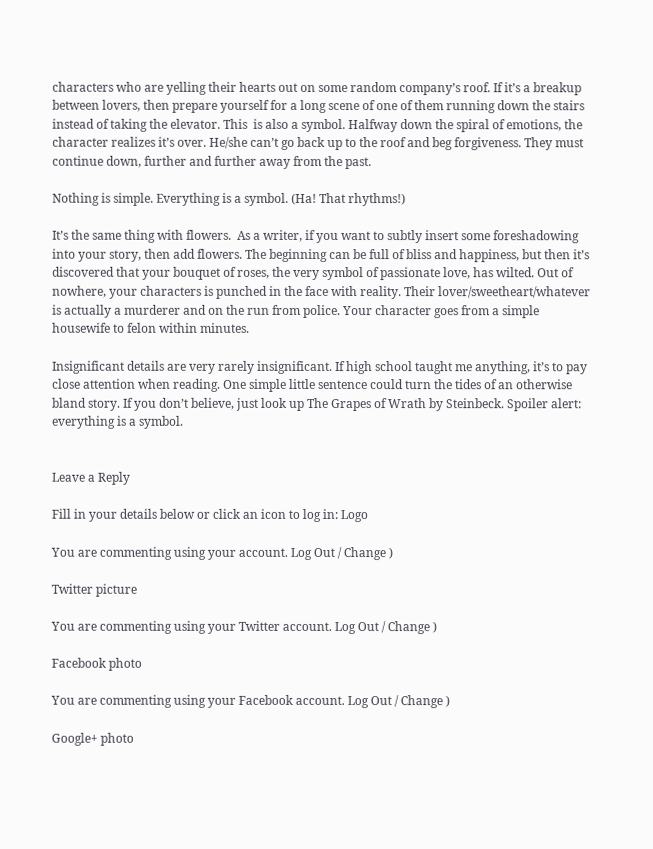characters who are yelling their hearts out on some random company’s roof. If it’s a breakup between lovers, then prepare yourself for a long scene of one of them running down the stairs instead of taking the elevator. This  is also a symbol. Halfway down the spiral of emotions, the character realizes it’s over. He/she can’t go back up to the roof and beg forgiveness. They must continue down, further and further away from the past.

Nothing is simple. Everything is a symbol. (Ha! That rhythms!)

It’s the same thing with flowers.  As a writer, if you want to subtly insert some foreshadowing into your story, then add flowers. The beginning can be full of bliss and happiness, but then it’s discovered that your bouquet of roses, the very symbol of passionate love, has wilted. Out of nowhere, your characters is punched in the face with reality. Their lover/sweetheart/whatever is actually a murderer and on the run from police. Your character goes from a simple housewife to felon within minutes.

Insignificant details are very rarely insignificant. If high school taught me anything, it’s to pay close attention when reading. One simple little sentence could turn the tides of an otherwise bland story. If you don’t believe, just look up The Grapes of Wrath by Steinbeck. Spoiler alert: everything is a symbol.


Leave a Reply

Fill in your details below or click an icon to log in: Logo

You are commenting using your account. Log Out / Change )

Twitter picture

You are commenting using your Twitter account. Log Out / Change )

Facebook photo

You are commenting using your Facebook account. Log Out / Change )

Google+ photo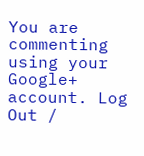You are commenting using your Google+ account. Log Out /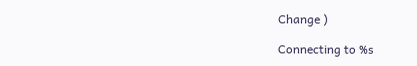Change )

Connecting to %s